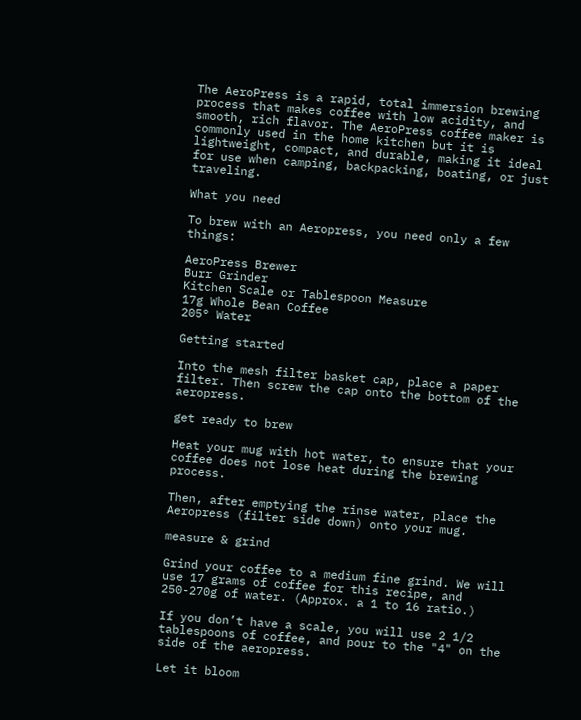The AeroPress is a rapid, total immersion brewing process that makes coffee with low acidity, and smooth, rich flavor. The AeroPress coffee maker is commonly used in the home kitchen but it is lightweight, compact, and durable, making it ideal for use when camping, backpacking, boating, or just traveling.

What you need

To brew with an Aeropress, you need only a few things:

AeroPress Brewer
Burr Grinder
Kitchen Scale or Tablespoon Measure
17g Whole Bean Coffee
205° Water

Getting started

Into the mesh filter basket cap, place a paper filter. Then screw the cap onto the bottom of the aeropress.

get ready to brew

Heat your mug with hot water, to ensure that your coffee does not lose heat during the brewing process.

Then, after emptying the rinse water, place the Aeropress (filter side down) onto your mug.

measure & grind

Grind your coffee to a medium fine grind. We will use 17 grams of coffee for this recipe, and 250-270g of water. (Approx. a 1 to 16 ratio.)

If you don’t have a scale, you will use 2 1/2 tablespoons of coffee, and pour to the "4" on the side of the aeropress.

Let it bloom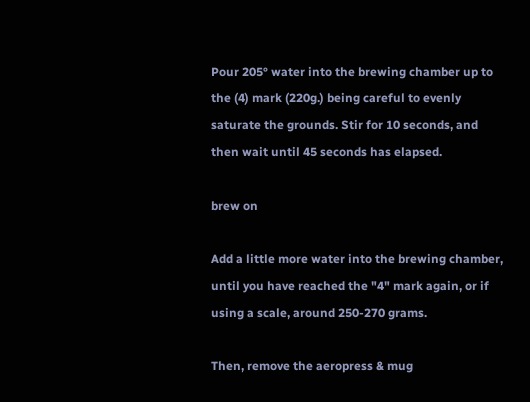Pour 205° water into the brewing chamber up to the (4) mark (220g.) being careful to evenly saturate the grounds. Stir for 10 seconds, and then wait until 45 seconds has elapsed.

brew on

Add a little more water into the brewing chamber, until you have reached the "4" mark again, or if using a scale, around 250-270 grams.

Then, remove the aeropress & mug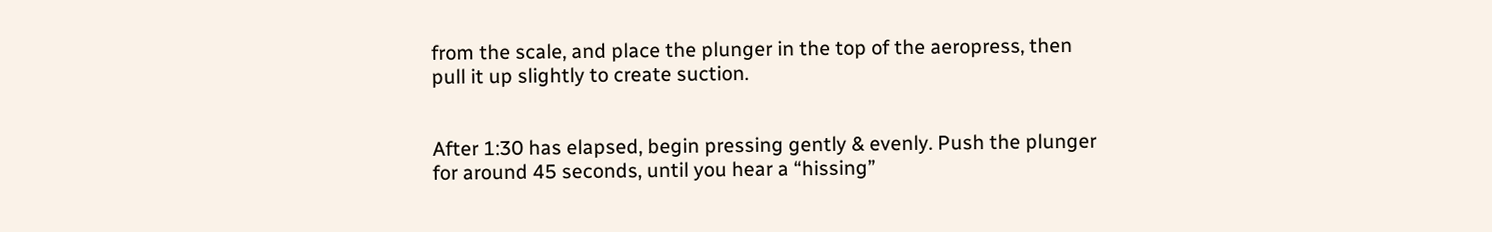from the scale, and place the plunger in the top of the aeropress, then pull it up slightly to create suction.


After 1:30 has elapsed, begin pressing gently & evenly. Push the plunger for around 45 seconds, until you hear a “hissing”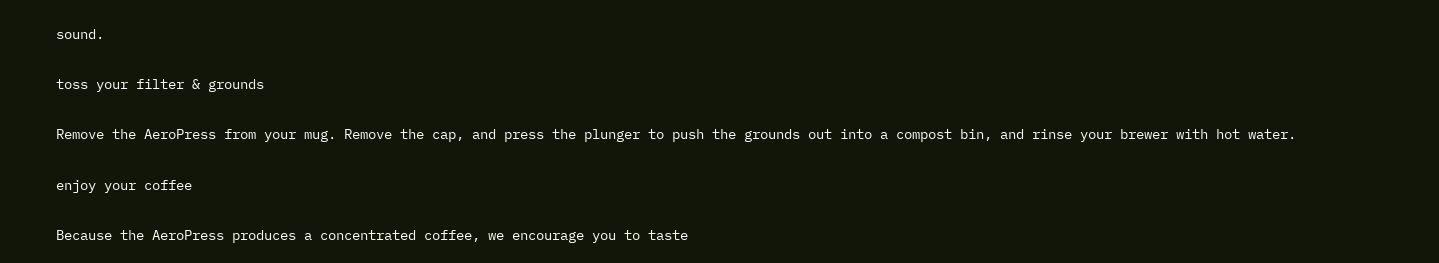sound.

toss your filter & grounds

Remove the AeroPress from your mug. Remove the cap, and press the plunger to push the grounds out into a compost bin, and rinse your brewer with hot water.

enjoy your coffee

Because the AeroPress produces a concentrated coffee, we encourage you to taste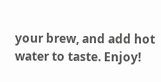your brew, and add hot water to taste. Enjoy!